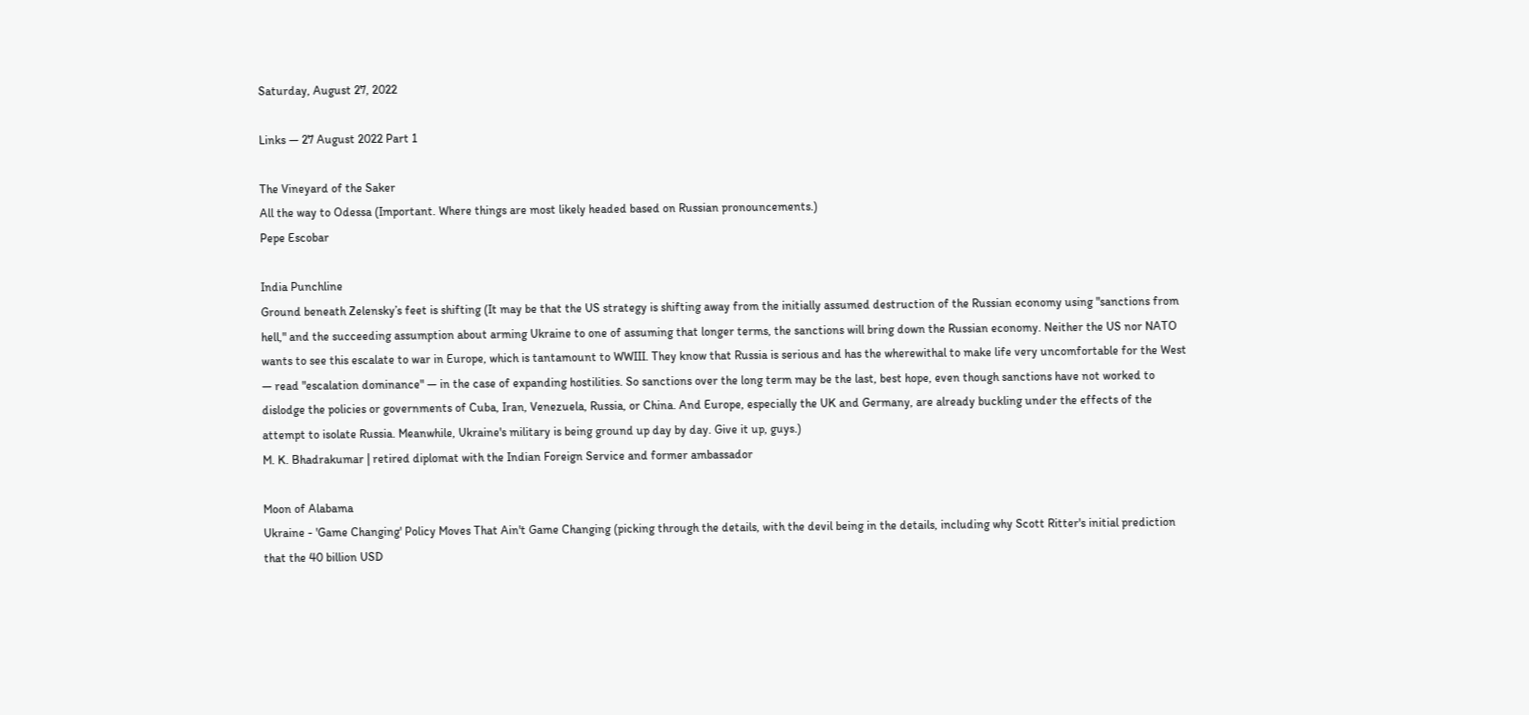Saturday, August 27, 2022

Links — 27 August 2022 Part 1

The Vineyard of the Saker
All the way to Odessa (Important. Where things are most likely headed based on Russian pronouncements.)
Pepe Escobar

India Punchline
Ground beneath Zelensky’s feet is shifting (It may be that the US strategy is shifting away from the initially assumed destruction of the Russian economy using "sanctions from hell," and the succeeding assumption about arming Ukraine to one of assuming that longer terms, the sanctions will bring down the Russian economy. Neither the US nor NATO wants to see this escalate to war in Europe, which is tantamount to WWIII. They know that Russia is serious and has the wherewithal to make life very uncomfortable for the West — read "escalation dominance" — in the case of expanding hostilities. So sanctions over the long term may be the last, best hope, even though sanctions have not worked to dislodge the policies or governments of Cuba, Iran, Venezuela, Russia, or China. And Europe, especially the UK and Germany, are already buckling under the effects of the attempt to isolate Russia. Meanwhile, Ukraine's military is being ground up day by day. Give it up, guys.)
M. K. Bhadrakumar | retired diplomat with the Indian Foreign Service and former ambassador

Moon of Alabama
Ukraine - 'Game Changing' Policy Moves That Ain't Game Changing (picking through the details, with the devil being in the details, including why Scott Ritter's initial prediction that the 40 billion USD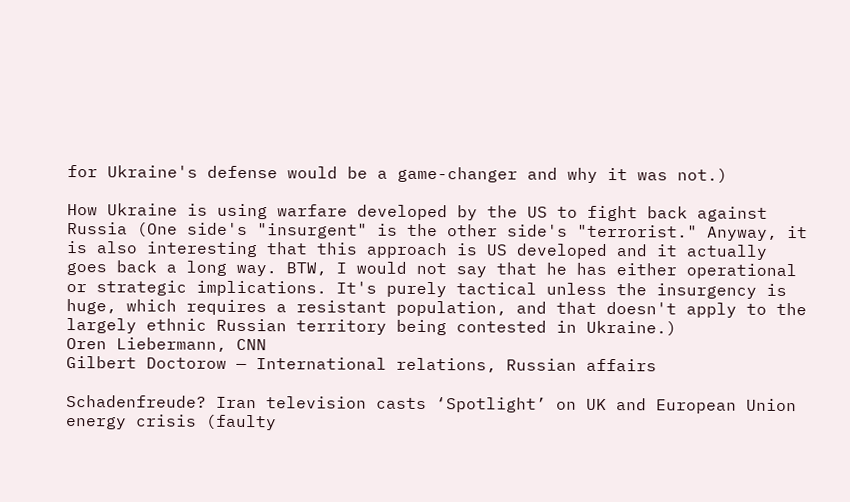for Ukraine's defense would be a game-changer and why it was not.)

How Ukraine is using warfare developed by the US to fight back against Russia (One side's "insurgent" is the other side's "terrorist." Anyway, it is also interesting that this approach is US developed and it actually goes back a long way. BTW, I would not say that he has either operational or strategic implications. It's purely tactical unless the insurgency is huge, which requires a resistant population, and that doesn't apply to the largely ethnic Russian territory being contested in Ukraine.)
Oren Liebermann, CNN
Gilbert Doctorow — International relations, Russian affairs

Schadenfreude? Iran television casts ‘Spotlight’ on UK and European Union energy crisis (faulty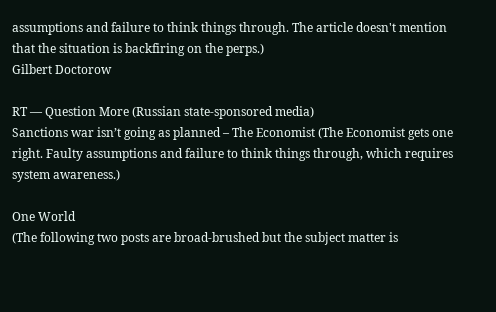assumptions and failure to think things through. The article doesn't mention that the situation is backfiring on the perps.)
Gilbert Doctorow

RT — Question More (Russian state-sponsored media)
Sanctions war isn’t going as planned – The Economist (The Economist gets one right. Faulty assumptions and failure to think things through, which requires system awareness.)

One World
(The following two posts are broad-brushed but the subject matter is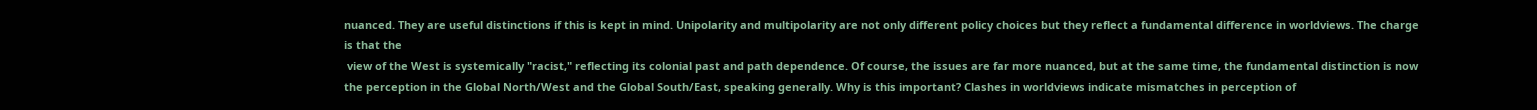nuanced. They are useful distinctions if this is kept in mind. Unipolarity and multipolarity are not only different policy choices but they reflect a fundamental difference in worldviews. The charge is that the
 view of the West is systemically "racist," reflecting its colonial past and path dependence. Of course, the issues are far more nuanced, but at the same time, the fundamental distinction is now the perception in the Global North/West and the Global South/East, speaking generally. Why is this important? Clashes in worldviews indicate mismatches in perception of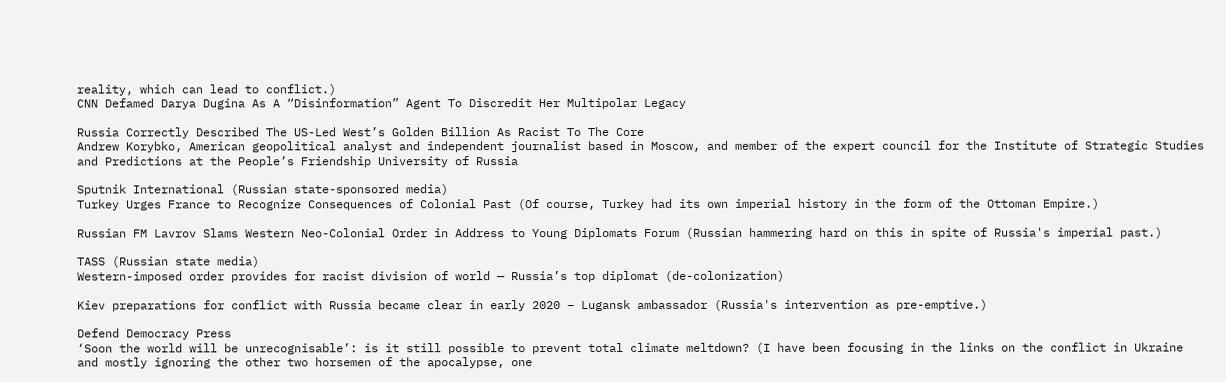reality, which can lead to conflict.)
CNN Defamed Darya Dugina As A “Disinformation” Agent To Discredit Her Multipolar Legacy

Russia Correctly Described The US-Led West’s Golden Billion As Racist To The Core
Andrew Korybko, American geopolitical analyst and independent journalist based in Moscow, and member of the expert council for the Institute of Strategic Studies and Predictions at the People’s Friendship University of Russia

Sputnik International (Russian state-sponsored media)
Turkey Urges France to Recognize Consequences of Colonial Past (Of course, Turkey had its own imperial history in the form of the Ottoman Empire.)

Russian FM Lavrov Slams Western Neo-Colonial Order in Address to Young Diplomats Forum (Russian hammering hard on this in spite of Russia's imperial past.)

TASS (Russian state media)
Western-imposed order provides for racist division of world — Russia’s top diplomat (de-colonization)

Kiev preparations for conflict with Russia became clear in early 2020 – Lugansk ambassador (Russia's intervention as pre-emptive.)

Defend Democracy Press
‘Soon the world will be unrecognisable’: is it still possible to prevent total climate meltdown? (I have been focusing in the links on the conflict in Ukraine and mostly ignoring the other two horsemen of the apocalypse, one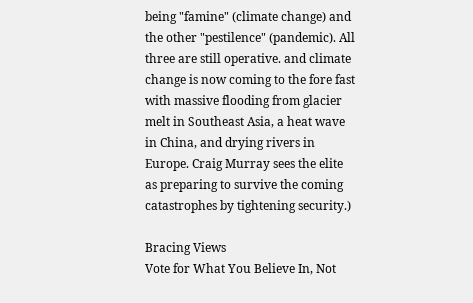being "famine" (climate change) and the other "pestilence" (pandemic). All three are still operative. and climate change is now coming to the fore fast with massive flooding from glacier melt in Southeast Asia, a heat wave in China, and drying rivers in Europe. Craig Murray sees the elite as preparing to survive the coming catastrophes by tightening security.)

Bracing Views
Vote for What You Believe In, Not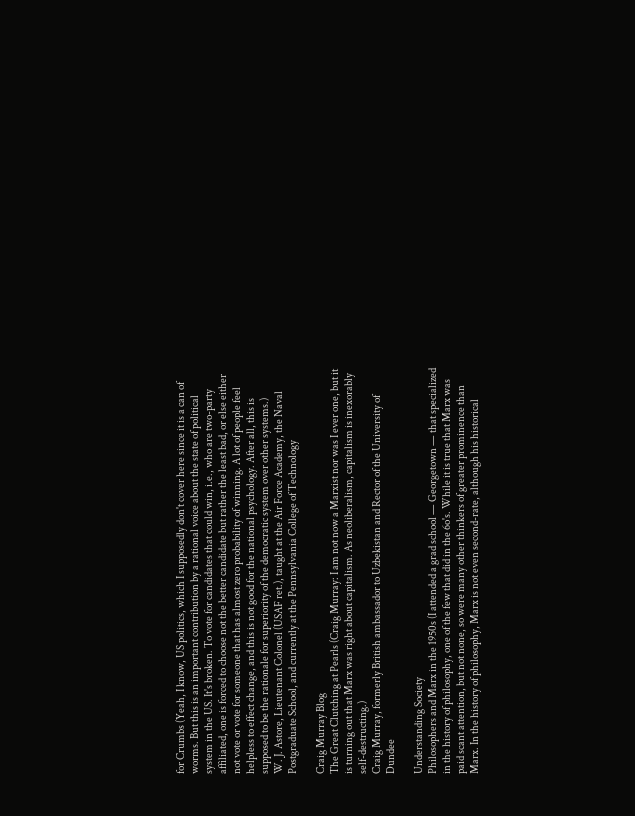for Crumbs (Yeah, I know, US politics, which I supposedly don't cover here since it is a can of worms. But this is an important contribution by a rational voice about the state of political system in the US. It's broken. To vote for candidates that could win, i.e., who are two-party affiliated, one is forced to choose not the better candidate but rather the least bad, or else either not vote or vote for someone that has almost zero probability of winning. A lot of people feel helpless to effect change, and this is not good for the national psychology. After all, this is supposed to be the rationale for superiority of the democratic system over other systems.)
W. J. Astore, Lieutenant Colonel (USAF ret.), taught at the Air Force Academy, the Naval Postgraduate School, and currently at the Pennsylvania College of Technology

Craig Murray Blog
The Great Clutching at Pearls (Craig Murray: I am not now a Marxist nor was I ever one, but it is turning out that Marx was right about capitalism. As neoliberalism, capitalism is inexorably self-destructing.)
Craig Murray, formerly British ambassador to Uzbekistan and Rector of the University of Dundee

Understanding Society
Philosophers and Marx in the 1950s (I attended a grad school — Georgetown — that specialized in the history of philosophy, one of the few that did in the 6o's. While it is true that Marx was paid scant attention, but not none, so were many other thinkers of greater prominence than Marx. In the history of philosophy, Marx is not even second-rate, although his historical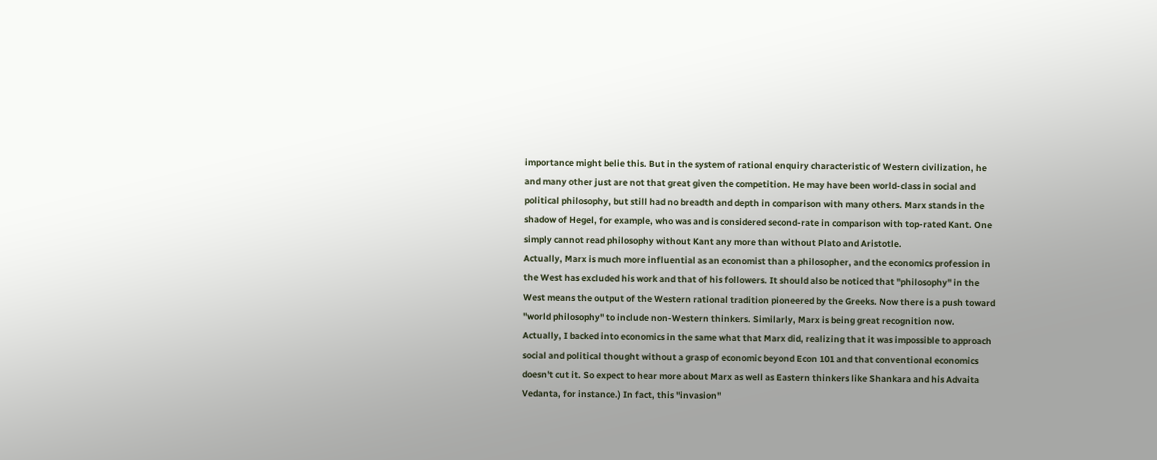importance might belie this. But in the system of rational enquiry characteristic of Western civilization, he and many other just are not that great given the competition. He may have been world-class in social and political philosophy, but still had no breadth and depth in comparison with many others. Marx stands in the shadow of Hegel, for example, who was and is considered second-rate in comparison with top-rated Kant. One simply cannot read philosophy without Kant any more than without Plato and Aristotle.
Actually, Marx is much more influential as an economist than a philosopher, and the economics profession in the West has excluded his work and that of his followers. It should also be noticed that "philosophy" in the West means the output of the Western rational tradition pioneered by the Greeks. Now there is a push toward "world philosophy" to include non-Western thinkers. Similarly, Marx is being great recognition now. Actually, I backed into economics in the same what that Marx did, realizing that it was impossible to approach social and political thought without a grasp of economic beyond Econ 101 and that conventional economics doesn't cut it. So expect to hear more about Marx as well as Eastern thinkers like Shankara and his Advaita Vedanta, for instance.) In fact, this "invasion"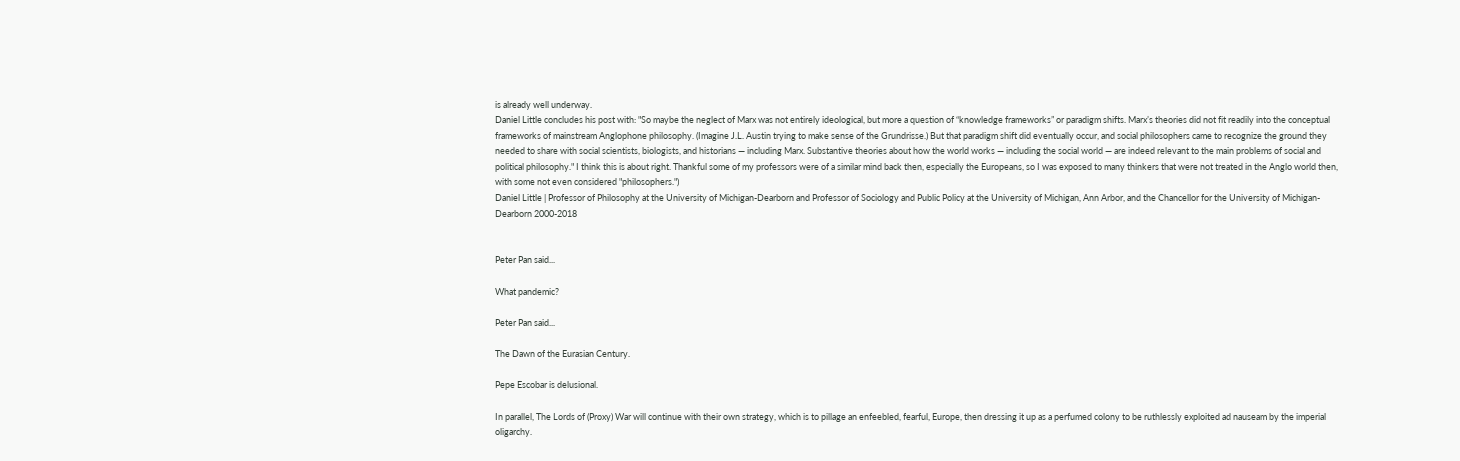is already well underway.
Daniel Little concludes his post with: "So maybe the neglect of Marx was not entirely ideological, but more a question of “knowledge frameworks” or paradigm shifts. Marx’s theories did not fit readily into the conceptual frameworks of mainstream Anglophone philosophy. (Imagine J.L. Austin trying to make sense of the Grundrisse.) But that paradigm shift did eventually occur, and social philosophers came to recognize the ground they needed to share with social scientists, biologists, and historians — including Marx. Substantive theories about how the world works — including the social world — are indeed relevant to the main problems of social and political philosophy." I think this is about right. Thankful some of my professors were of a similar mind back then, especially the Europeans, so I was exposed to many thinkers that were not treated in the Anglo world then, with some not even considered "philosophers.")
Daniel Little | Professor of Philosophy at the University of Michigan-Dearborn and Professor of Sociology and Public Policy at the University of Michigan, Ann Arbor, and the Chancellor for the University of Michigan-Dearborn 2000-2018


Peter Pan said...

What pandemic?

Peter Pan said...

The Dawn of the Eurasian Century.

Pepe Escobar is delusional.

In parallel, The Lords of (Proxy) War will continue with their own strategy, which is to pillage an enfeebled, fearful, Europe, then dressing it up as a perfumed colony to be ruthlessly exploited ad nauseam by the imperial oligarchy.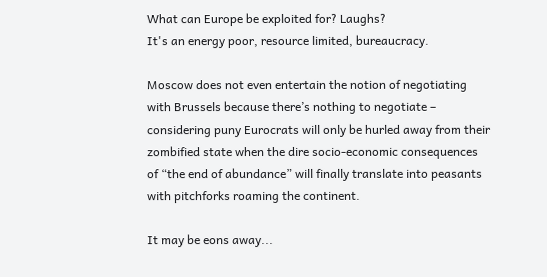What can Europe be exploited for? Laughs?
It's an energy poor, resource limited, bureaucracy.

Moscow does not even entertain the notion of negotiating with Brussels because there’s nothing to negotiate – considering puny Eurocrats will only be hurled away from their zombified state when the dire socio-economic consequences of “the end of abundance” will finally translate into peasants with pitchforks roaming the continent.

It may be eons away...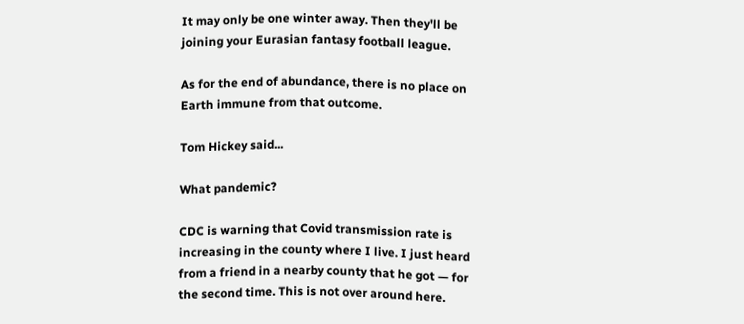It may only be one winter away. Then they'll be joining your Eurasian fantasy football league.

As for the end of abundance, there is no place on Earth immune from that outcome.

Tom Hickey said...

What pandemic?

CDC is warning that Covid transmission rate is increasing in the county where I live. I just heard from a friend in a nearby county that he got — for the second time. This is not over around here.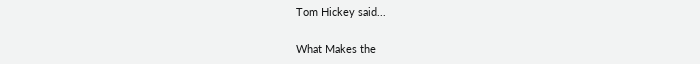Tom Hickey said...

What Makes the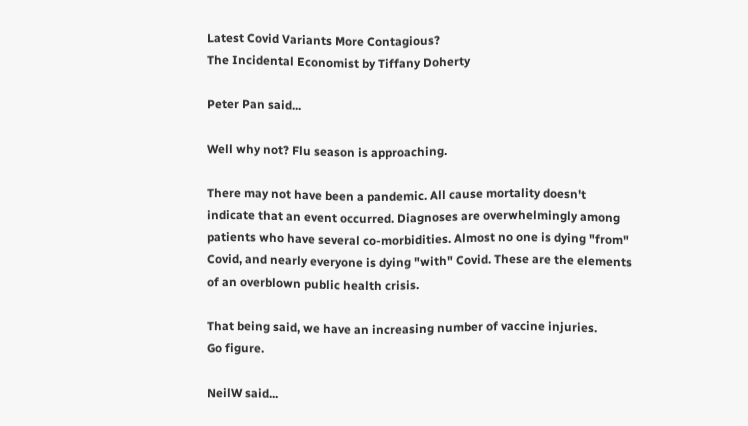Latest Covid Variants More Contagious?
The Incidental Economist by Tiffany Doherty

Peter Pan said...

Well why not? Flu season is approaching.

There may not have been a pandemic. All cause mortality doesn't indicate that an event occurred. Diagnoses are overwhelmingly among patients who have several co-morbidities. Almost no one is dying "from" Covid, and nearly everyone is dying "with" Covid. These are the elements of an overblown public health crisis.

That being said, we have an increasing number of vaccine injuries.
Go figure.

NeilW said...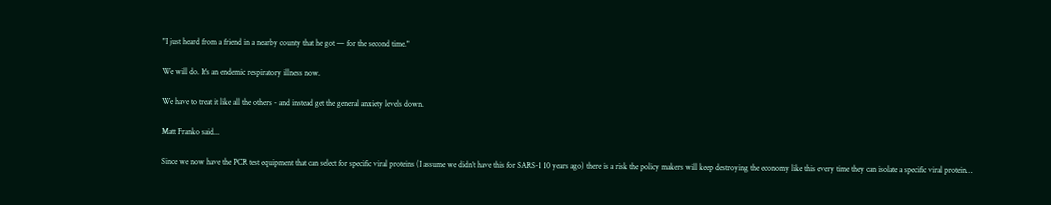"I just heard from a friend in a nearby county that he got — for the second time."

We will do. It's an endemic respiratory illness now.

We have to treat it like all the others - and instead get the general anxiety levels down.

Matt Franko said...

Since we now have the PCR test equipment that can select for specific viral proteins (I assume we didn’t have this for SARS-1 10 years ago) there is a risk the policy makers will keep destroying the economy like this every time they can isolate a specific viral protein…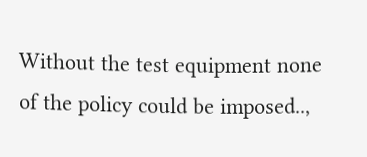Without the test equipment none of the policy could be imposed..,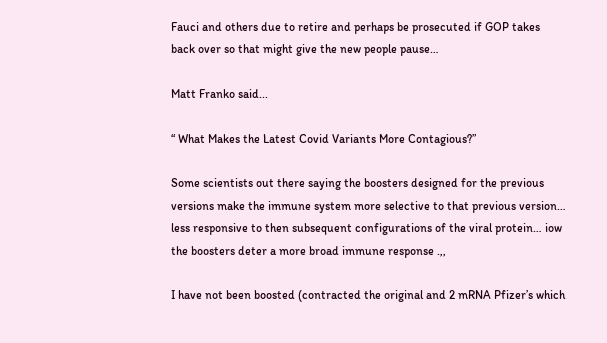Fauci and others due to retire and perhaps be prosecuted if GOP takes back over so that might give the new people pause…

Matt Franko said...

“ What Makes the Latest Covid Variants More Contagious?”

Some scientists out there saying the boosters designed for the previous versions make the immune system more selective to that previous version… less responsive to then subsequent configurations of the viral protein… iow the boosters deter a more broad immune response .,,

I have not been boosted (contracted the original and 2 mRNA Pfizer’s which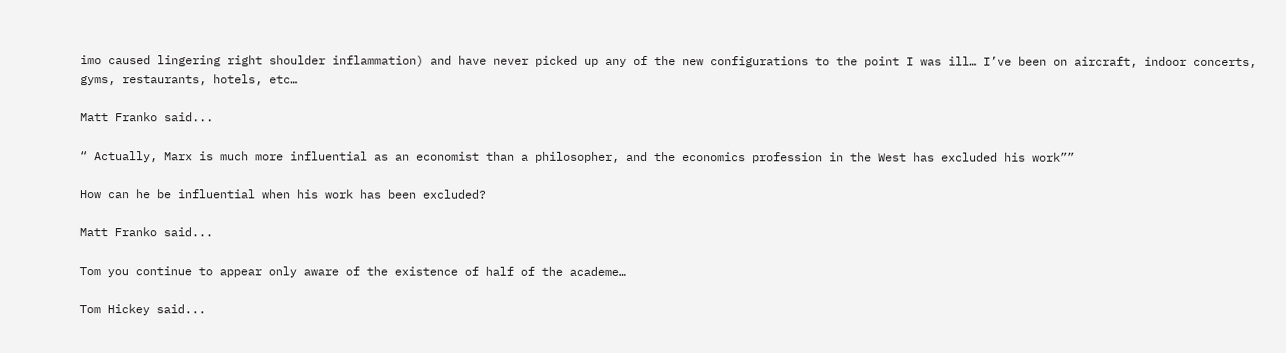imo caused lingering right shoulder inflammation) and have never picked up any of the new configurations to the point I was ill… I’ve been on aircraft, indoor concerts, gyms, restaurants, hotels, etc…

Matt Franko said...

“ Actually, Marx is much more influential as an economist than a philosopher, and the economics profession in the West has excluded his work””

How can he be influential when his work has been excluded?

Matt Franko said...

Tom you continue to appear only aware of the existence of half of the academe…

Tom Hickey said...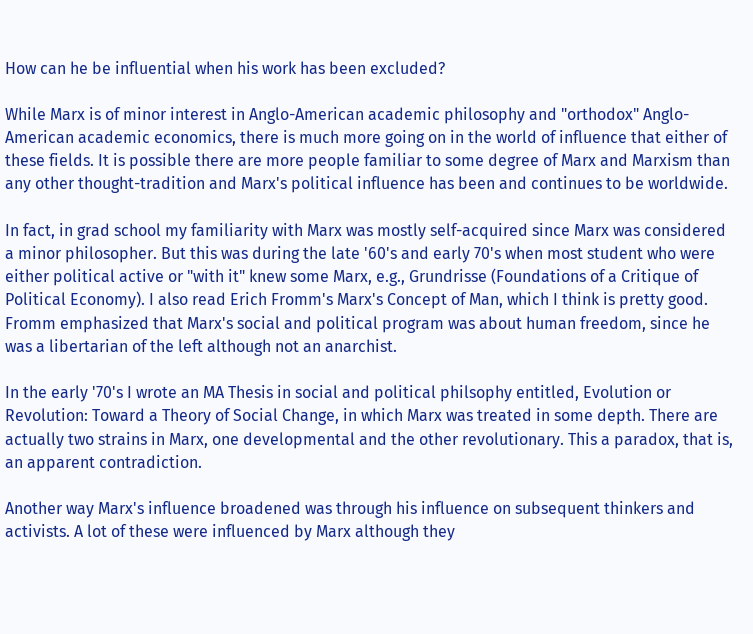How can he be influential when his work has been excluded?

While Marx is of minor interest in Anglo-American academic philosophy and "orthodox" Anglo-American academic economics, there is much more going on in the world of influence that either of these fields. It is possible there are more people familiar to some degree of Marx and Marxism than any other thought-tradition and Marx's political influence has been and continues to be worldwide.

In fact, in grad school my familiarity with Marx was mostly self-acquired since Marx was considered a minor philosopher. But this was during the late '60's and early 70's when most student who were either political active or "with it" knew some Marx, e.g., Grundrisse (Foundations of a Critique of Political Economy). I also read Erich Fromm's Marx's Concept of Man, which I think is pretty good. Fromm emphasized that Marx's social and political program was about human freedom, since he was a libertarian of the left although not an anarchist.

In the early '70's I wrote an MA Thesis in social and political philsophy entitled, Evolution or Revolution: Toward a Theory of Social Change, in which Marx was treated in some depth. There are actually two strains in Marx, one developmental and the other revolutionary. This a paradox, that is, an apparent contradiction.

Another way Marx's influence broadened was through his influence on subsequent thinkers and activists. A lot of these were influenced by Marx although they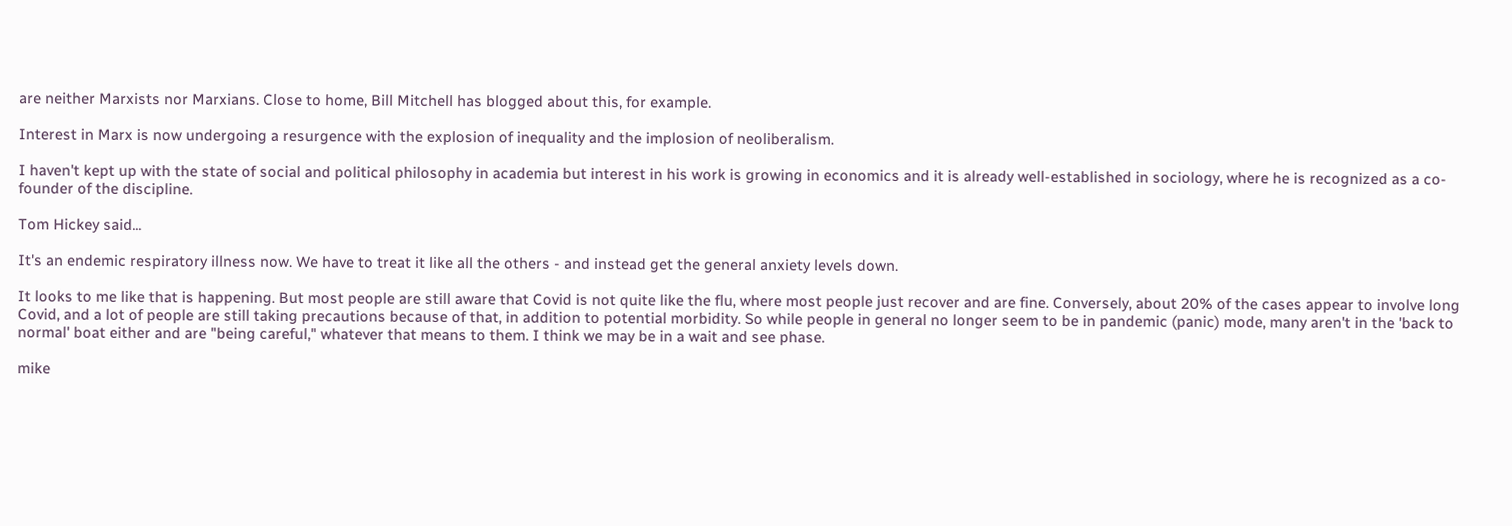are neither Marxists nor Marxians. Close to home, Bill Mitchell has blogged about this, for example.

Interest in Marx is now undergoing a resurgence with the explosion of inequality and the implosion of neoliberalism.

I haven't kept up with the state of social and political philosophy in academia but interest in his work is growing in economics and it is already well-established in sociology, where he is recognized as a co-founder of the discipline.

Tom Hickey said...

It's an endemic respiratory illness now. We have to treat it like all the others - and instead get the general anxiety levels down.

It looks to me like that is happening. But most people are still aware that Covid is not quite like the flu, where most people just recover and are fine. Conversely, about 20% of the cases appear to involve long Covid, and a lot of people are still taking precautions because of that, in addition to potential morbidity. So while people in general no longer seem to be in pandemic (panic) mode, many aren't in the 'back to normal' boat either and are "being careful," whatever that means to them. I think we may be in a wait and see phase.

mike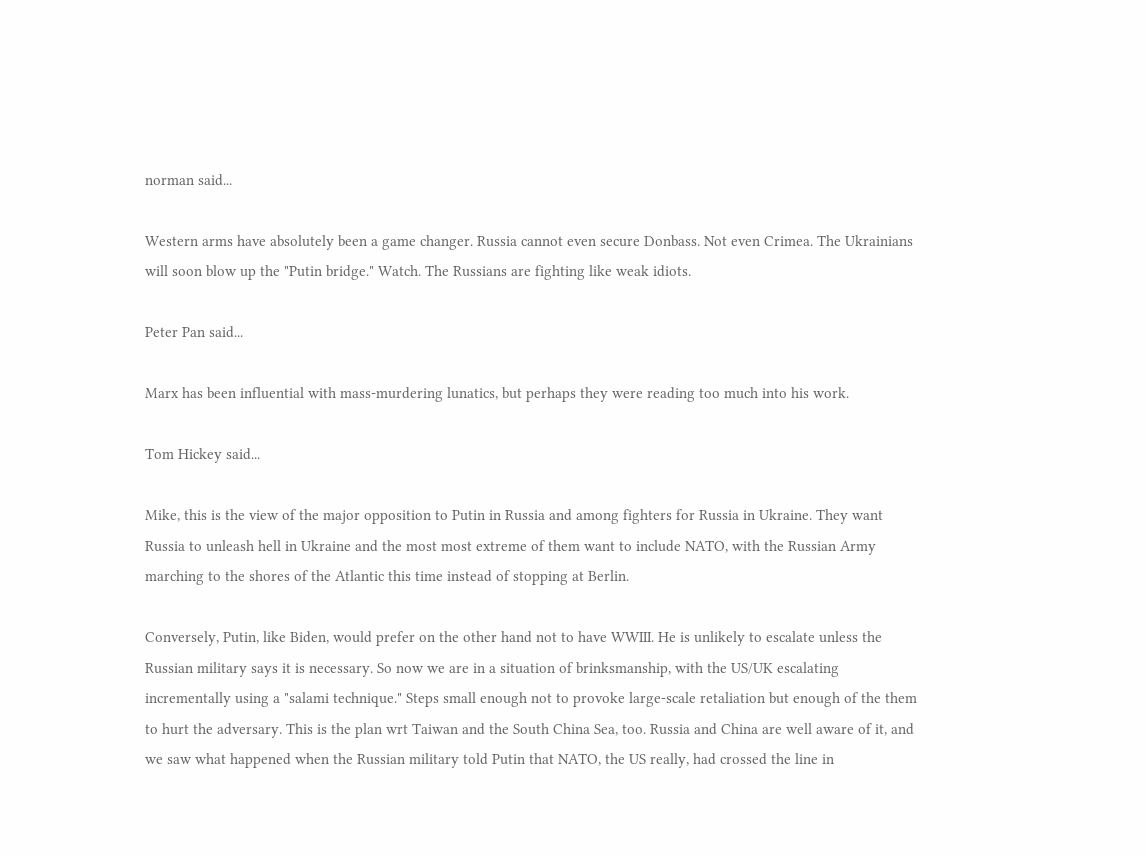norman said...

Western arms have absolutely been a game changer. Russia cannot even secure Donbass. Not even Crimea. The Ukrainians will soon blow up the "Putin bridge." Watch. The Russians are fighting like weak idiots.

Peter Pan said...

Marx has been influential with mass-murdering lunatics, but perhaps they were reading too much into his work.

Tom Hickey said...

Mike, this is the view of the major opposition to Putin in Russia and among fighters for Russia in Ukraine. They want Russia to unleash hell in Ukraine and the most most extreme of them want to include NATO, with the Russian Army marching to the shores of the Atlantic this time instead of stopping at Berlin.

Conversely, Putin, like Biden, would prefer on the other hand not to have WWIII. He is unlikely to escalate unless the Russian military says it is necessary. So now we are in a situation of brinksmanship, with the US/UK escalating incrementally using a "salami technique." Steps small enough not to provoke large-scale retaliation but enough of the them to hurt the adversary. This is the plan wrt Taiwan and the South China Sea, too. Russia and China are well aware of it, and we saw what happened when the Russian military told Putin that NATO, the US really, had crossed the line in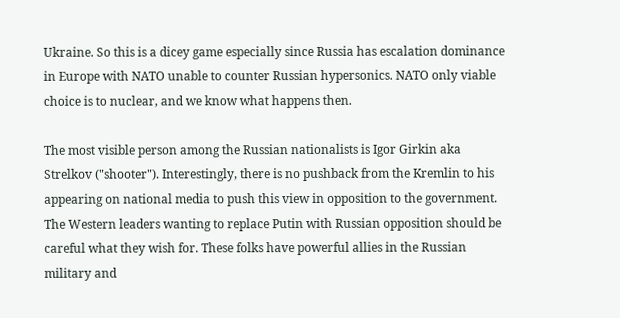Ukraine. So this is a dicey game especially since Russia has escalation dominance in Europe with NATO unable to counter Russian hypersonics. NATO only viable choice is to nuclear, and we know what happens then.

The most visible person among the Russian nationalists is Igor Girkin aka Strelkov ("shooter"). Interestingly, there is no pushback from the Kremlin to his appearing on national media to push this view in opposition to the government. The Western leaders wanting to replace Putin with Russian opposition should be careful what they wish for. These folks have powerful allies in the Russian military and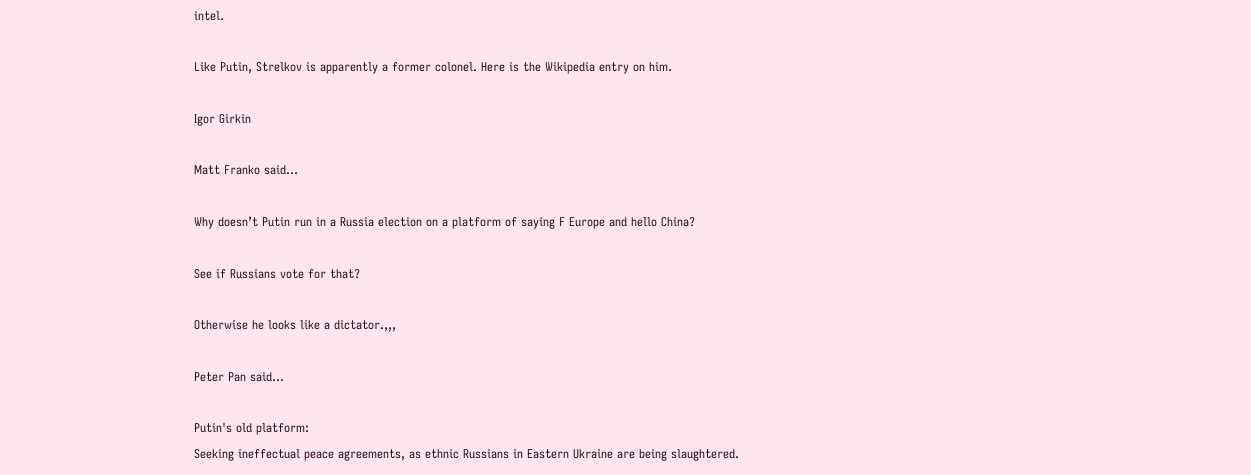intel.

Like Putin, Strelkov is apparently a former colonel. Here is the Wikipedia entry on him.

Igor Girkin

Matt Franko said...

Why doesn’t Putin run in a Russia election on a platform of saying F Europe and hello China?

See if Russians vote for that?

Otherwise he looks like a dictator.,,,

Peter Pan said...

Putin's old platform:
Seeking ineffectual peace agreements, as ethnic Russians in Eastern Ukraine are being slaughtered.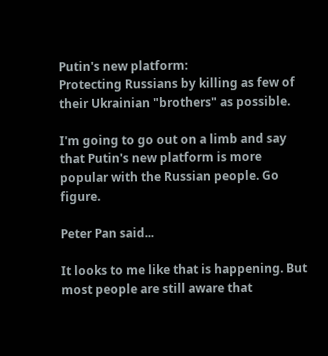Putin's new platform:
Protecting Russians by killing as few of their Ukrainian "brothers" as possible.

I'm going to go out on a limb and say that Putin's new platform is more popular with the Russian people. Go figure.

Peter Pan said...

It looks to me like that is happening. But most people are still aware that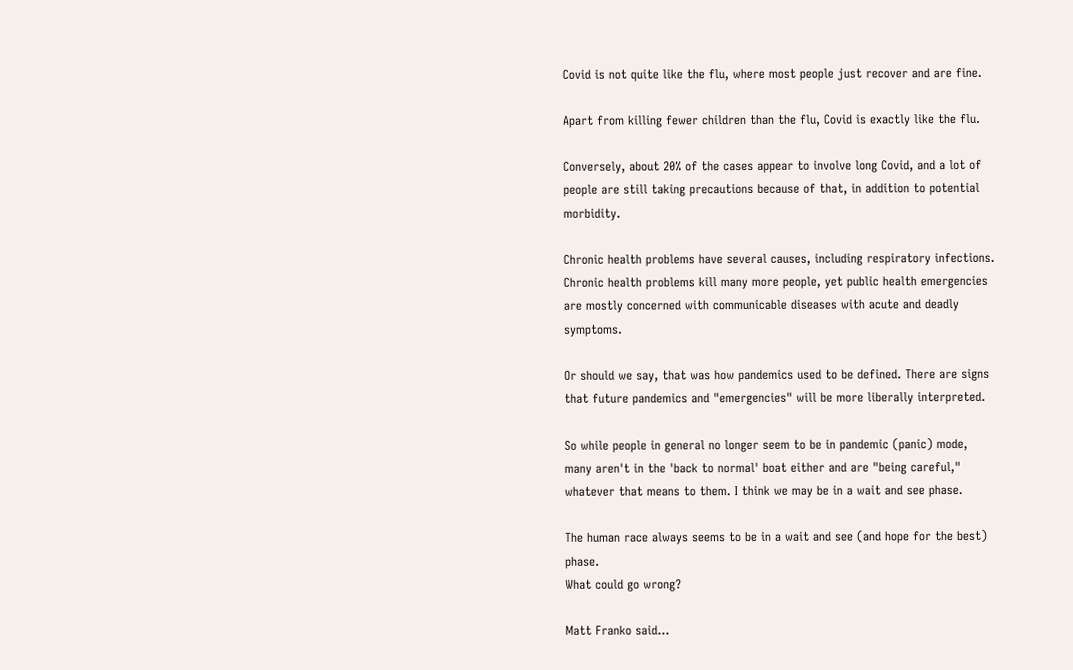Covid is not quite like the flu, where most people just recover and are fine.

Apart from killing fewer children than the flu, Covid is exactly like the flu.

Conversely, about 20% of the cases appear to involve long Covid, and a lot of people are still taking precautions because of that, in addition to potential morbidity.

Chronic health problems have several causes, including respiratory infections. Chronic health problems kill many more people, yet public health emergencies are mostly concerned with communicable diseases with acute and deadly symptoms.

Or should we say, that was how pandemics used to be defined. There are signs that future pandemics and "emergencies" will be more liberally interpreted.

So while people in general no longer seem to be in pandemic (panic) mode, many aren't in the 'back to normal' boat either and are "being careful," whatever that means to them. I think we may be in a wait and see phase.

The human race always seems to be in a wait and see (and hope for the best) phase.
What could go wrong?

Matt Franko said...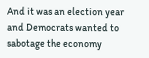And it was an election year and Democrats wanted to sabotage the economy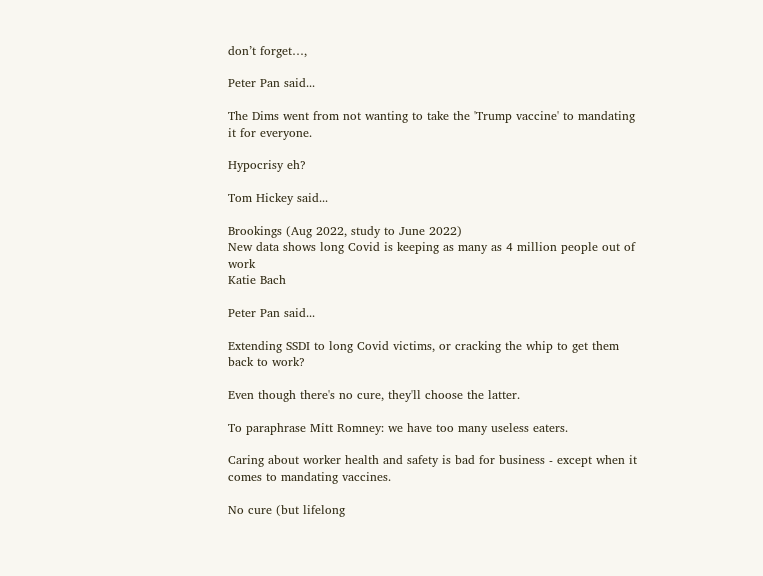don’t forget…,

Peter Pan said...

The Dims went from not wanting to take the 'Trump vaccine' to mandating it for everyone.

Hypocrisy eh?

Tom Hickey said...

Brookings (Aug 2022, study to June 2022)
New data shows long Covid is keeping as many as 4 million people out of work
Katie Bach

Peter Pan said...

Extending SSDI to long Covid victims, or cracking the whip to get them back to work?

Even though there's no cure, they'll choose the latter.

To paraphrase Mitt Romney: we have too many useless eaters.

Caring about worker health and safety is bad for business - except when it comes to mandating vaccines.

No cure (but lifelong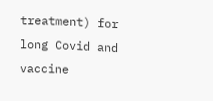treatment) for long Covid and vaccine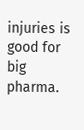injuries is good for big pharma.